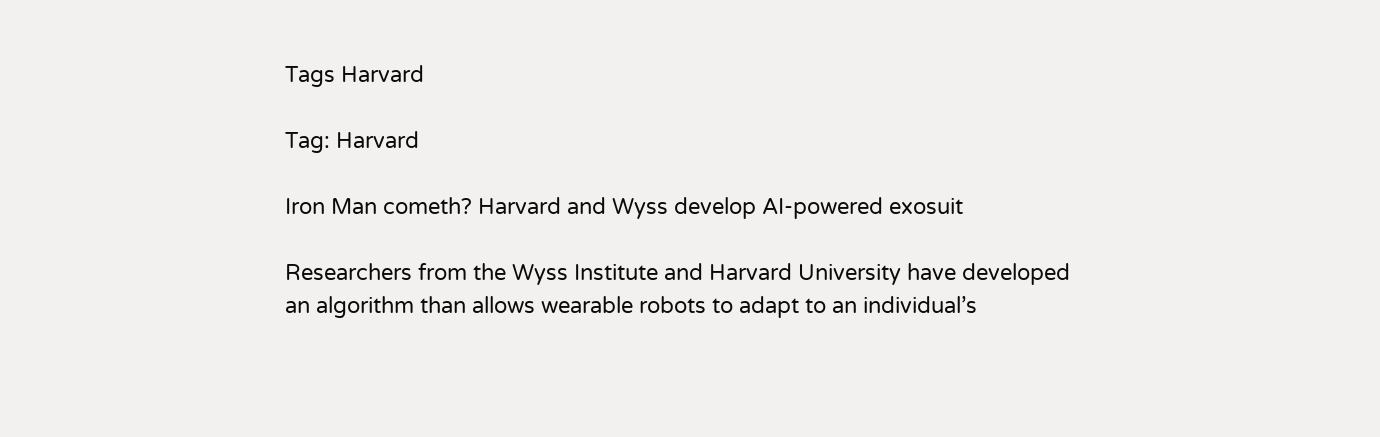Tags Harvard

Tag: Harvard

Iron Man cometh? Harvard and Wyss develop AI-powered exosuit

Researchers from the Wyss Institute and Harvard University have developed an algorithm than allows wearable robots to adapt to an individual’s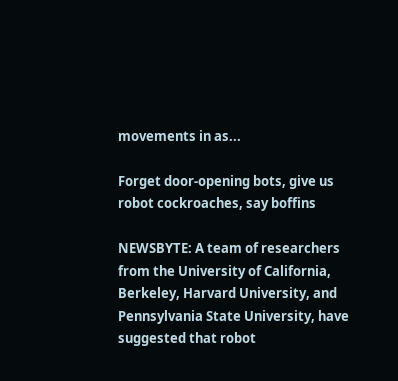movements in as...

Forget door-opening bots, give us robot cockroaches, say boffins

NEWSBYTE: A team of researchers from the University of California, Berkeley, Harvard University, and Pennsylvania State University, have suggested that robot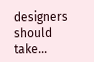designers should take...